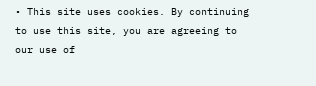• This site uses cookies. By continuing to use this site, you are agreeing to our use of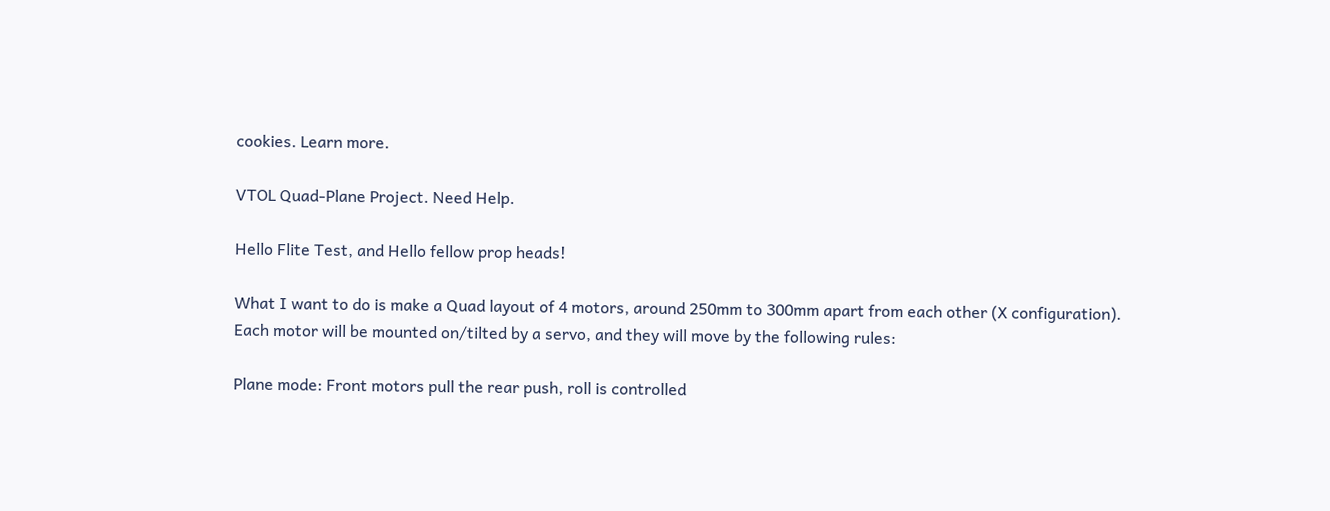cookies. Learn more.

VTOL Quad-Plane Project. Need Help.

Hello Flite Test, and Hello fellow prop heads!

What I want to do is make a Quad layout of 4 motors, around 250mm to 300mm apart from each other (X configuration).
Each motor will be mounted on/tilted by a servo, and they will move by the following rules:

Plane mode: Front motors pull the rear push, roll is controlled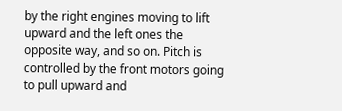by the right engines moving to lift upward and the left ones the opposite way, and so on. Pitch is controlled by the front motors going to pull upward and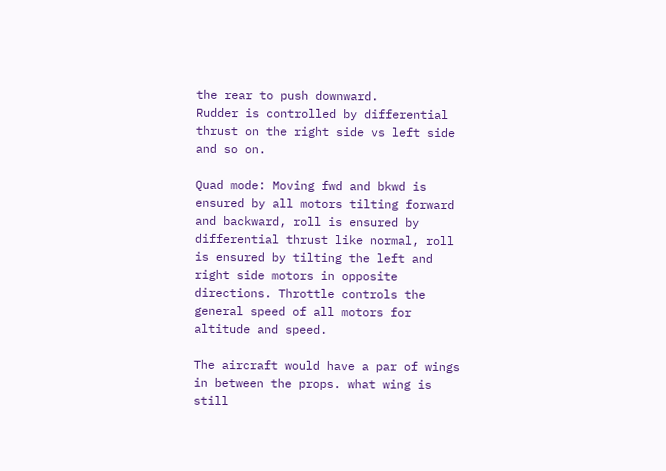the rear to push downward.
Rudder is controlled by differential thrust on the right side vs left side and so on.

Quad mode: Moving fwd and bkwd is ensured by all motors tilting forward and backward, roll is ensured by differential thrust like normal, roll is ensured by tilting the left and right side motors in opposite directions. Throttle controls the general speed of all motors for altitude and speed.

The aircraft would have a par of wings in between the props. what wing is still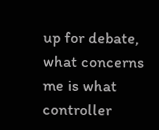up for debate, what concerns me is what controller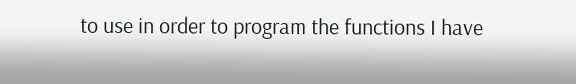to use in order to program the functions I have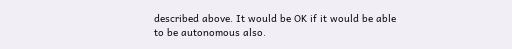described above. It would be OK if it would be able to be autonomous also.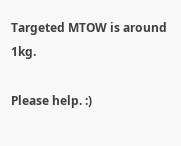Targeted MTOW is around 1kg.

Please help. :)